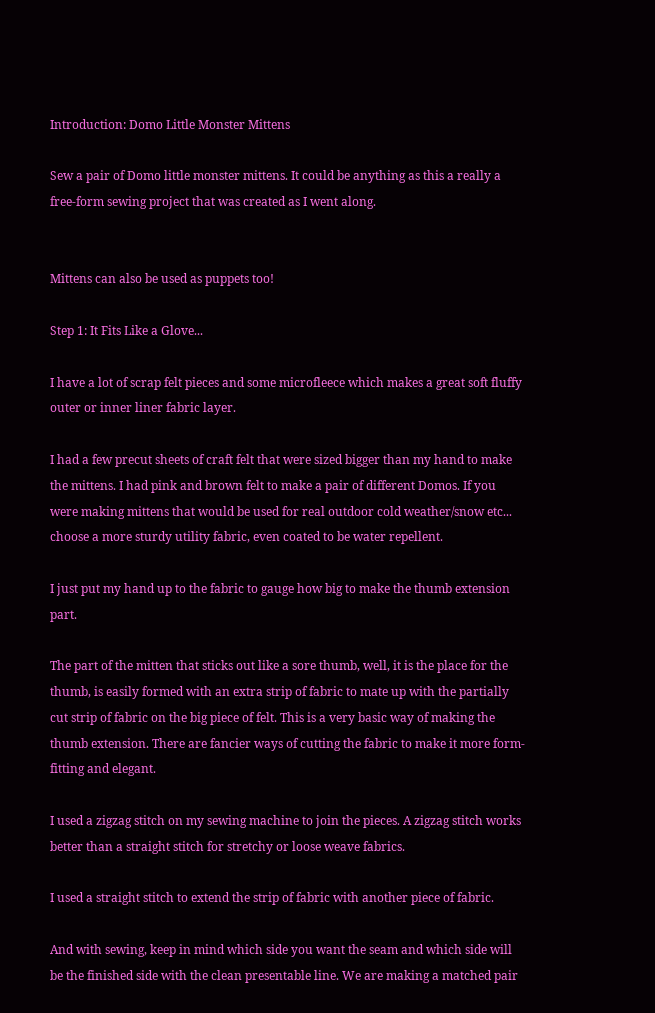Introduction: Domo Little Monster Mittens

Sew a pair of Domo little monster mittens. It could be anything as this a really a free-form sewing project that was created as I went along.


Mittens can also be used as puppets too!

Step 1: It Fits Like a Glove...

I have a lot of scrap felt pieces and some microfleece which makes a great soft fluffy outer or inner liner fabric layer.

I had a few precut sheets of craft felt that were sized bigger than my hand to make the mittens. I had pink and brown felt to make a pair of different Domos. If you were making mittens that would be used for real outdoor cold weather/snow etc... choose a more sturdy utility fabric, even coated to be water repellent.

I just put my hand up to the fabric to gauge how big to make the thumb extension part.

The part of the mitten that sticks out like a sore thumb, well, it is the place for the thumb, is easily formed with an extra strip of fabric to mate up with the partially cut strip of fabric on the big piece of felt. This is a very basic way of making the thumb extension. There are fancier ways of cutting the fabric to make it more form-fitting and elegant.

I used a zigzag stitch on my sewing machine to join the pieces. A zigzag stitch works better than a straight stitch for stretchy or loose weave fabrics.

I used a straight stitch to extend the strip of fabric with another piece of fabric.

And with sewing, keep in mind which side you want the seam and which side will be the finished side with the clean presentable line. We are making a matched pair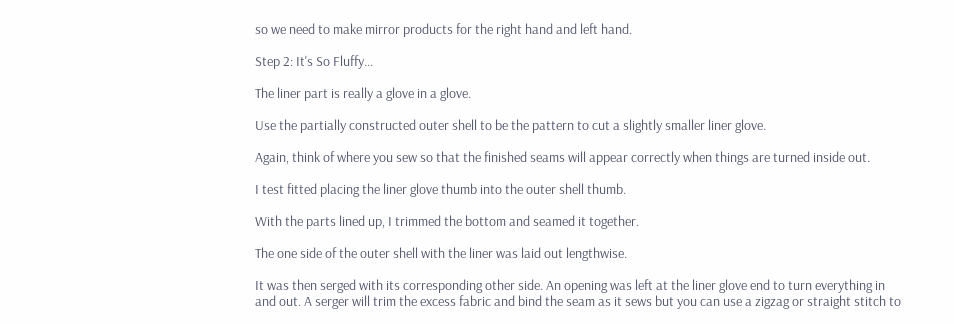so we need to make mirror products for the right hand and left hand.

Step 2: It's So Fluffy...

The liner part is really a glove in a glove.

Use the partially constructed outer shell to be the pattern to cut a slightly smaller liner glove.

Again, think of where you sew so that the finished seams will appear correctly when things are turned inside out.

I test fitted placing the liner glove thumb into the outer shell thumb.

With the parts lined up, I trimmed the bottom and seamed it together.

The one side of the outer shell with the liner was laid out lengthwise.

It was then serged with its corresponding other side. An opening was left at the liner glove end to turn everything in and out. A serger will trim the excess fabric and bind the seam as it sews but you can use a zigzag or straight stitch to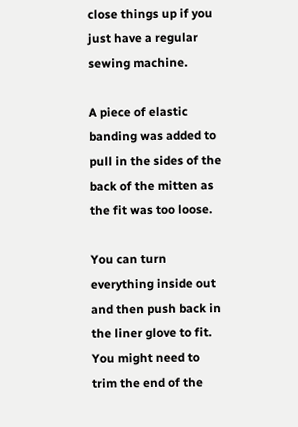close things up if you just have a regular sewing machine.

A piece of elastic banding was added to pull in the sides of the back of the mitten as the fit was too loose.

You can turn everything inside out and then push back in the liner glove to fit. You might need to trim the end of the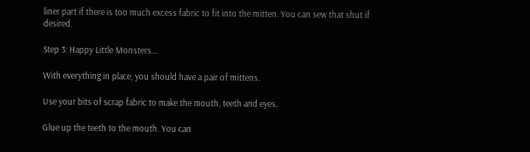liner part if there is too much excess fabric to fit into the mitten. You can sew that shut if desired.

Step 3: Happy Little Monsters...

With everything in place, you should have a pair of mittens.

Use your bits of scrap fabric to make the mouth, teeth and eyes.

Glue up the teeth to the mouth. You can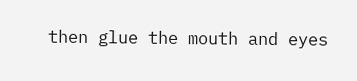then glue the mouth and eyes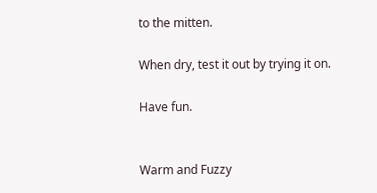to the mitten.

When dry, test it out by trying it on.

Have fun.


Warm and Fuzzy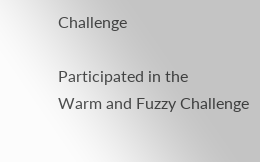Challenge

Participated in the
Warm and Fuzzy Challenge